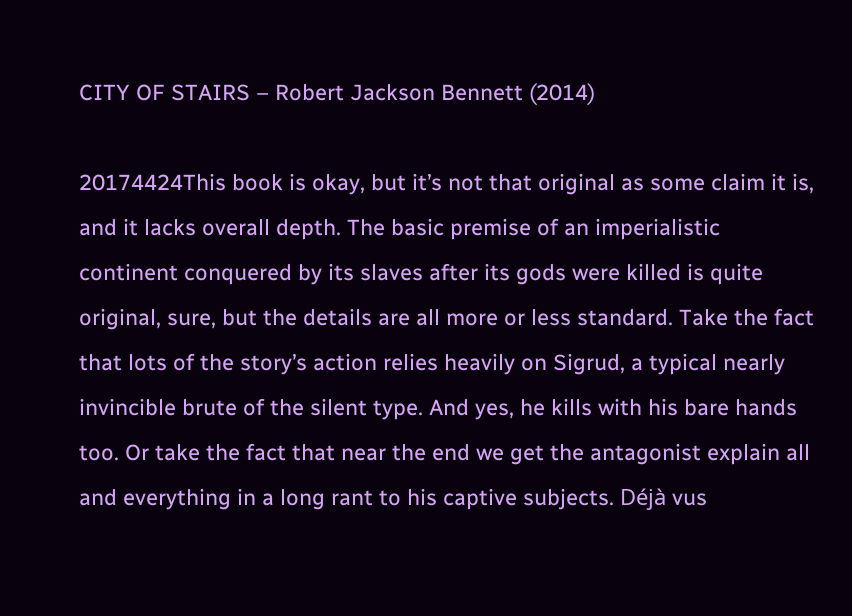CITY OF STAIRS – Robert Jackson Bennett (2014)

20174424This book is okay, but it’s not that original as some claim it is, and it lacks overall depth. The basic premise of an imperialistic continent conquered by its slaves after its gods were killed is quite original, sure, but the details are all more or less standard. Take the fact that lots of the story’s action relies heavily on Sigrud, a typical nearly invincible brute of the silent type. And yes, he kills with his bare hands too. Or take the fact that near the end we get the antagonist explain all and everything in a long rant to his captive subjects. Déjà vus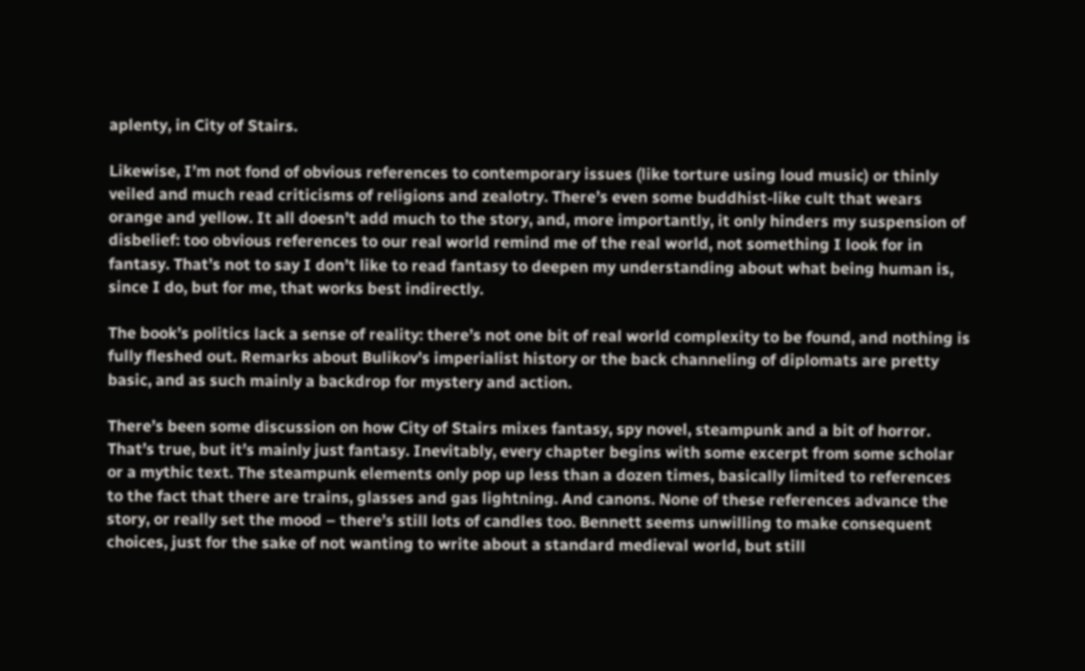aplenty, in City of Stairs.

Likewise, I’m not fond of obvious references to contemporary issues (like torture using loud music) or thinly veiled and much read criticisms of religions and zealotry. There’s even some buddhist-like cult that wears orange and yellow. It all doesn’t add much to the story, and, more importantly, it only hinders my suspension of disbelief: too obvious references to our real world remind me of the real world, not something I look for in fantasy. That’s not to say I don’t like to read fantasy to deepen my understanding about what being human is, since I do, but for me, that works best indirectly.

The book’s politics lack a sense of reality: there’s not one bit of real world complexity to be found, and nothing is fully fleshed out. Remarks about Bulikov’s imperialist history or the back channeling of diplomats are pretty basic, and as such mainly a backdrop for mystery and action.

There’s been some discussion on how City of Stairs mixes fantasy, spy novel, steampunk and a bit of horror. That’s true, but it’s mainly just fantasy. Inevitably, every chapter begins with some excerpt from some scholar or a mythic text. The steampunk elements only pop up less than a dozen times, basically limited to references to the fact that there are trains, glasses and gas lightning. And canons. None of these references advance the story, or really set the mood – there’s still lots of candles too. Bennett seems unwilling to make consequent choices, just for the sake of not wanting to write about a standard medieval world, but still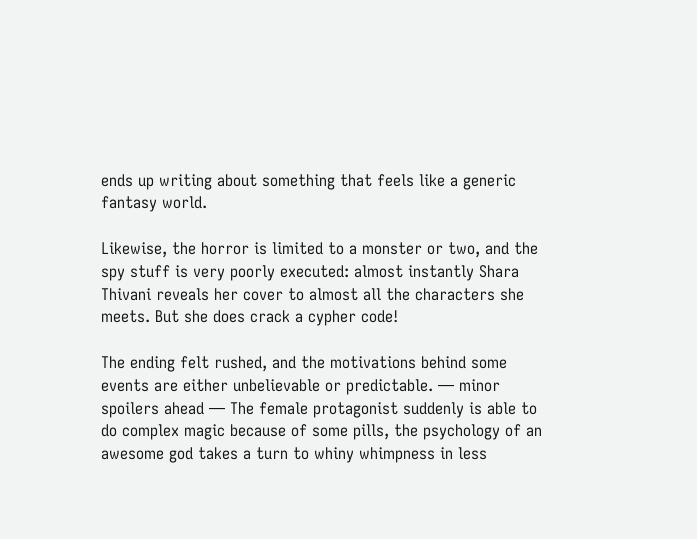ends up writing about something that feels like a generic fantasy world.

Likewise, the horror is limited to a monster or two, and the spy stuff is very poorly executed: almost instantly Shara Thivani reveals her cover to almost all the characters she meets. But she does crack a cypher code!

The ending felt rushed, and the motivations behind some events are either unbelievable or predictable. — minor spoilers ahead — The female protagonist suddenly is able to do complex magic because of some pills, the psychology of an awesome god takes a turn to whiny whimpness in less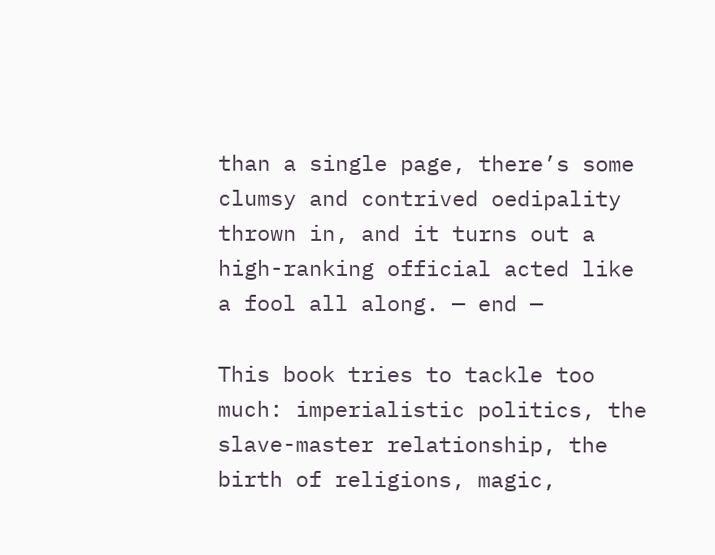than a single page, there’s some clumsy and contrived oedipality thrown in, and it turns out a high-ranking official acted like a fool all along. — end —

This book tries to tackle too much: imperialistic politics, the slave-master relationship, the birth of religions, magic,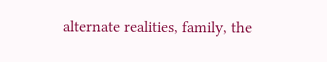alternate realities, family, the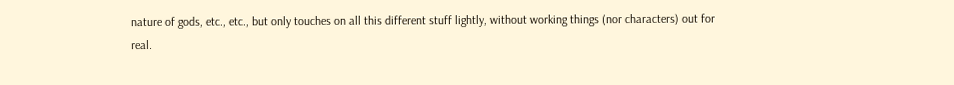nature of gods, etc., etc., but only touches on all this different stuff lightly, without working things (nor characters) out for real.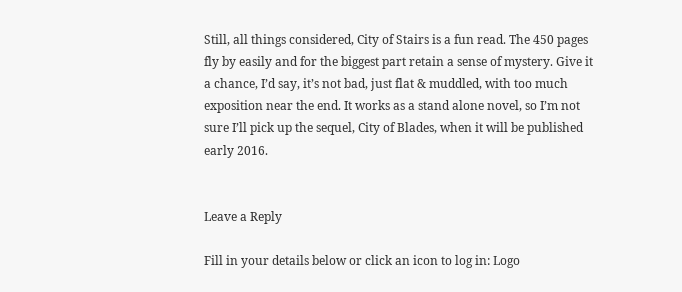Still, all things considered, City of Stairs is a fun read. The 450 pages fly by easily and for the biggest part retain a sense of mystery. Give it a chance, I’d say, it’s not bad, just flat & muddled, with too much exposition near the end. It works as a stand alone novel, so I’m not sure I’ll pick up the sequel, City of Blades, when it will be published early 2016.


Leave a Reply

Fill in your details below or click an icon to log in: Logo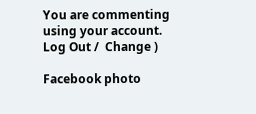You are commenting using your account. Log Out /  Change )

Facebook photo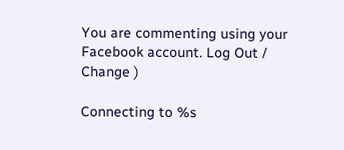You are commenting using your Facebook account. Log Out /  Change )

Connecting to %s